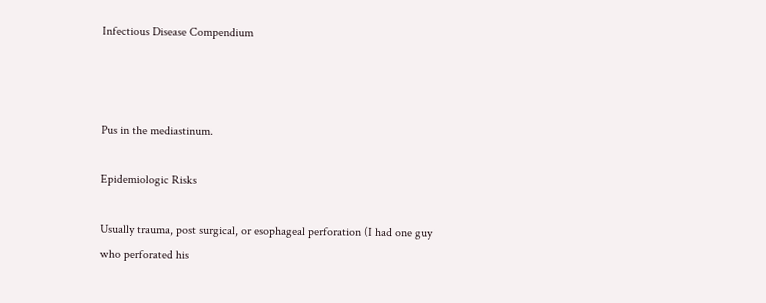Infectious Disease Compendium



Pus in the mediastinum.

Epidemiologic Risks

Usually trauma, post surgical, or esophageal perforation (I had one guy who perforated his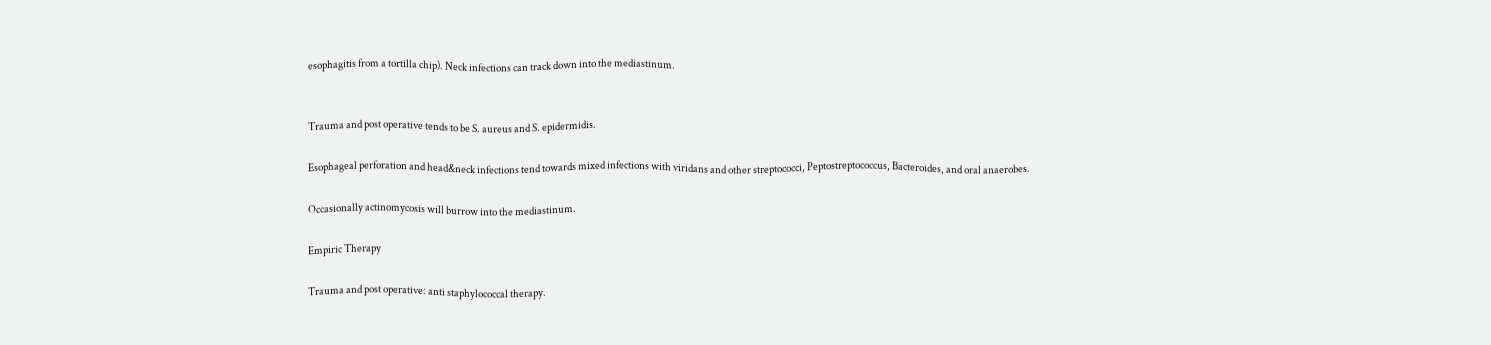esophagitis from a tortilla chip). Neck infections can track down into the mediastinum.


Trauma and post operative tends to be S. aureus and S. epidermidis.

Esophageal perforation and head&neck infections tend towards mixed infections with viridans and other streptococci, Peptostreptococcus, Bacteroides, and oral anaerobes.

Occasionally actinomycosis will burrow into the mediastinum.

Empiric Therapy

Trauma and post operative: anti staphylococcal therapy.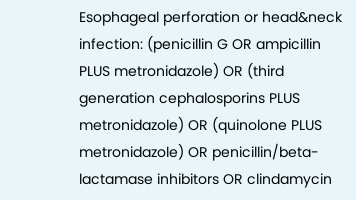Esophageal perforation or head&neck infection: (penicillin G OR ampicillin PLUS metronidazole) OR (third generation cephalosporins PLUS metronidazole) OR (quinolone PLUS metronidazole) OR penicillin/beta-lactamase inhibitors OR clindamycin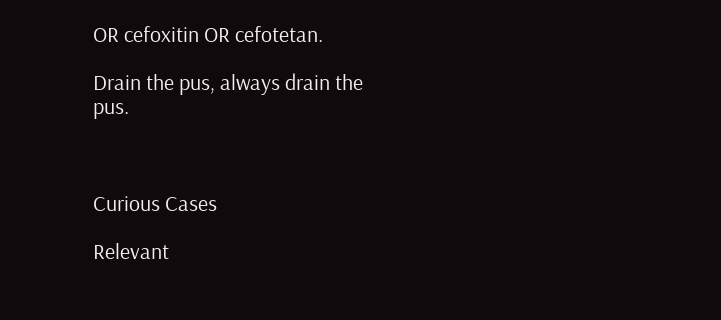OR cefoxitin OR cefotetan.

Drain the pus, always drain the pus.



Curious Cases

Relevant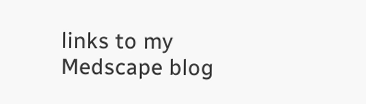links to my Medscape blog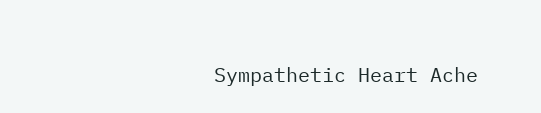Sympathetic Heart Ache